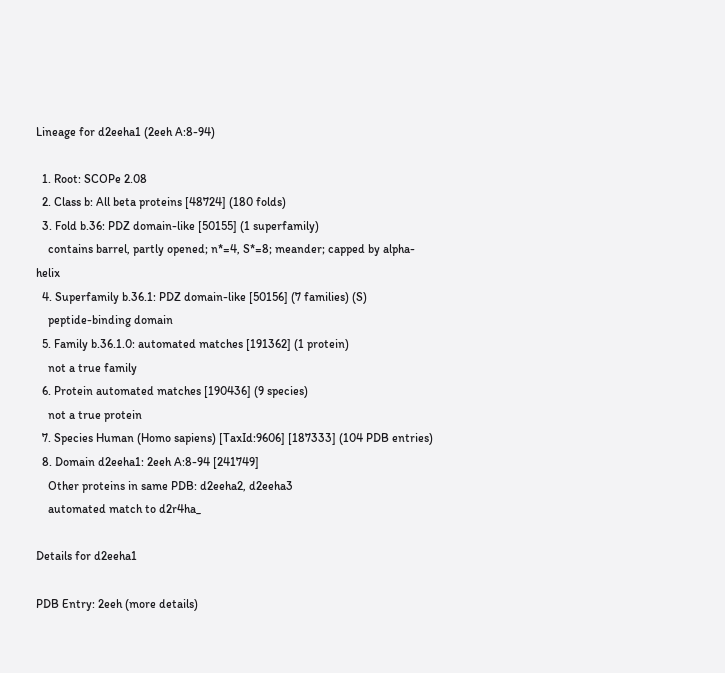Lineage for d2eeha1 (2eeh A:8-94)

  1. Root: SCOPe 2.08
  2. Class b: All beta proteins [48724] (180 folds)
  3. Fold b.36: PDZ domain-like [50155] (1 superfamily)
    contains barrel, partly opened; n*=4, S*=8; meander; capped by alpha-helix
  4. Superfamily b.36.1: PDZ domain-like [50156] (7 families) (S)
    peptide-binding domain
  5. Family b.36.1.0: automated matches [191362] (1 protein)
    not a true family
  6. Protein automated matches [190436] (9 species)
    not a true protein
  7. Species Human (Homo sapiens) [TaxId:9606] [187333] (104 PDB entries)
  8. Domain d2eeha1: 2eeh A:8-94 [241749]
    Other proteins in same PDB: d2eeha2, d2eeha3
    automated match to d2r4ha_

Details for d2eeha1

PDB Entry: 2eeh (more details)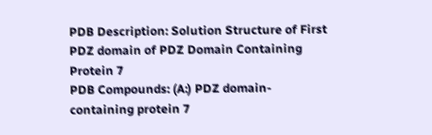PDB Description: Solution Structure of First PDZ domain of PDZ Domain Containing Protein 7
PDB Compounds: (A:) PDZ domain-containing protein 7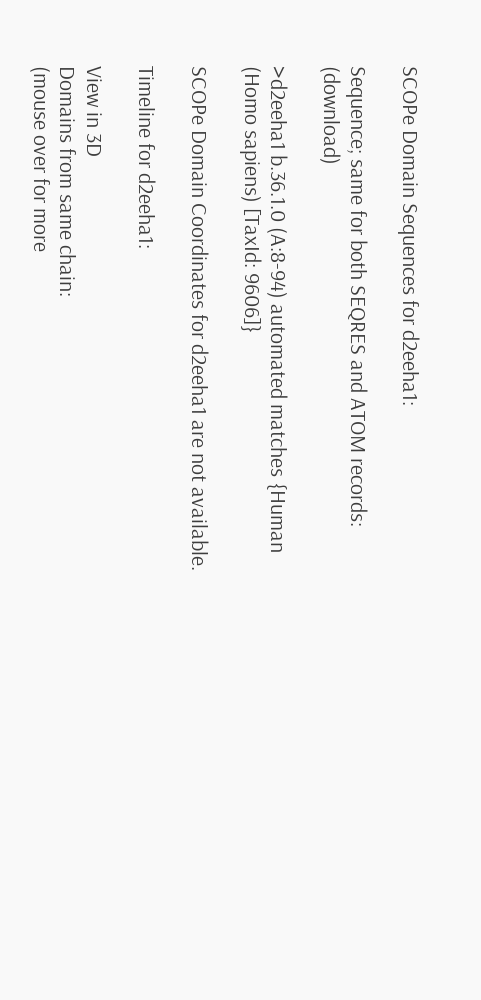SCOPe Domain Sequences for d2eeha1:

Sequence; same for both SEQRES and ATOM records: (download)

>d2eeha1 b.36.1.0 (A:8-94) automated matches {Human (Homo sapiens) [TaxId: 9606]}

SCOPe Domain Coordinates for d2eeha1 are not available.

Timeline for d2eeha1:

View in 3D
Domains from same chain:
(mouse over for more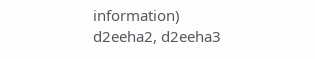information)
d2eeha2, d2eeha3